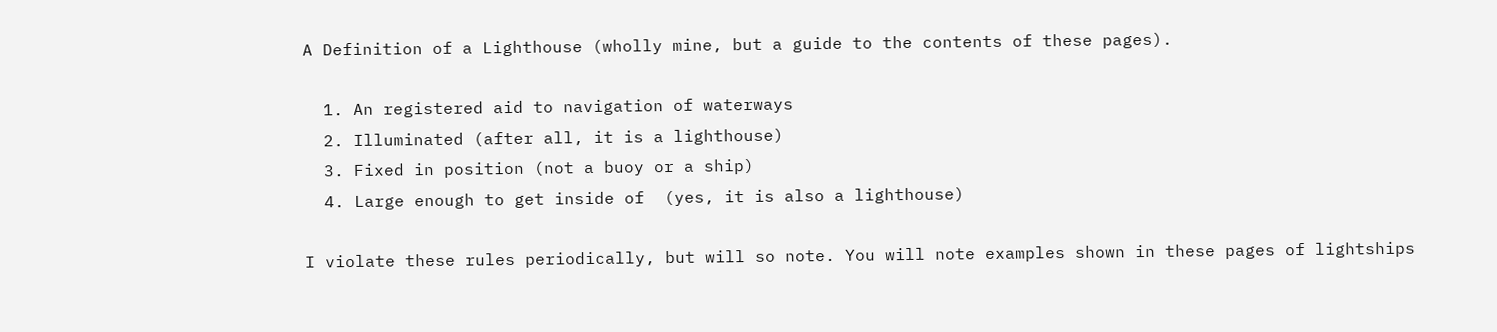A Definition of a Lighthouse (wholly mine, but a guide to the contents of these pages).

  1. An registered aid to navigation of waterways
  2. Illuminated (after all, it is a lighthouse)
  3. Fixed in position (not a buoy or a ship)
  4. Large enough to get inside of  (yes, it is also a lighthouse)

I violate these rules periodically, but will so note. You will note examples shown in these pages of lightships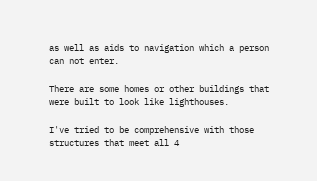as well as aids to navigation which a person can not enter.

There are some homes or other buildings that were built to look like lighthouses.

I've tried to be comprehensive with those structures that meet all 4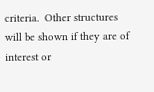criteria.  Other structures will be shown if they are of interest or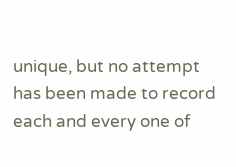unique, but no attempt has been made to record each and every one of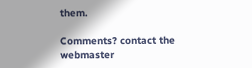them.

Comments? contact the webmaster